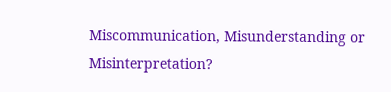Miscommunication, Misunderstanding or Misinterpretation?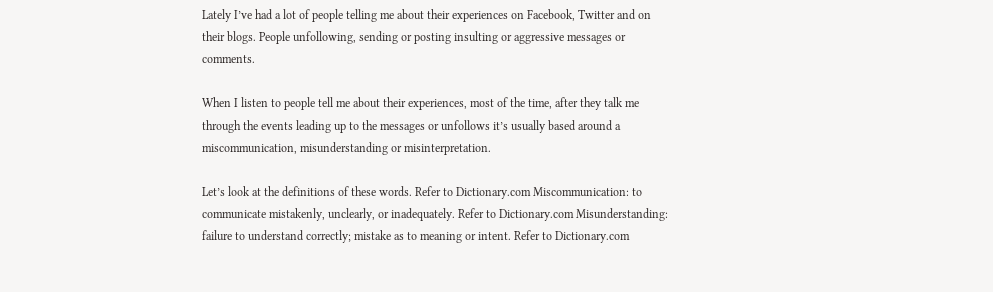Lately I’ve had a lot of people telling me about their experiences on Facebook, Twitter and on their blogs. People unfollowing, sending or posting insulting or aggressive messages or comments.

When I listen to people tell me about their experiences, most of the time, after they talk me through the events leading up to the messages or unfollows it’s usually based around a miscommunication, misunderstanding or misinterpretation.

Let’s look at the definitions of these words. Refer to Dictionary.com Miscommunication: to communicate mistakenly, unclearly, or inadequately. Refer to Dictionary.com Misunderstanding: failure to understand correctly; mistake as to meaning or intent. Refer to Dictionary.com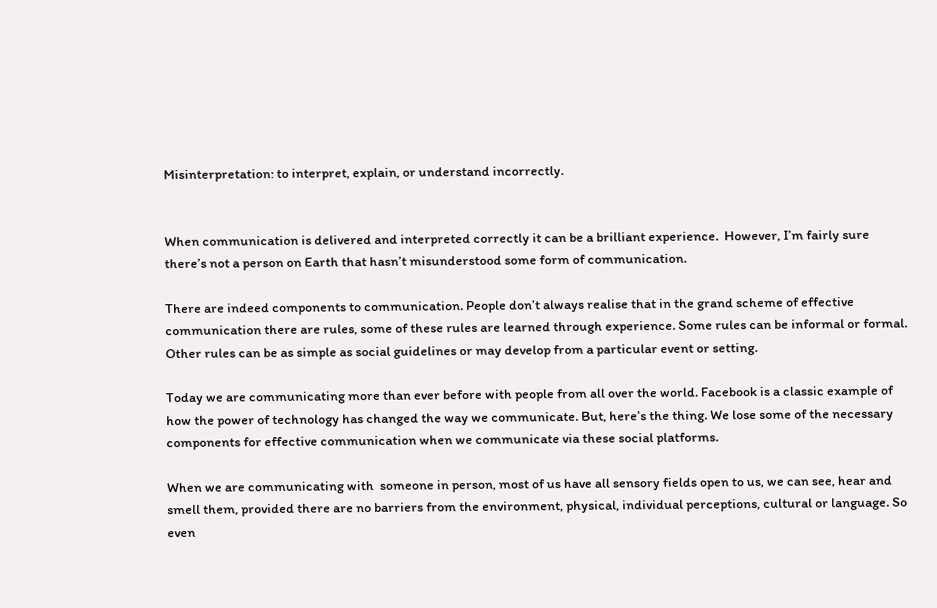Misinterpretation: to interpret, explain, or understand incorrectly.


When communication is delivered and interpreted correctly it can be a brilliant experience.  However, I’m fairly sure there’s not a person on Earth that hasn’t misunderstood some form of communication.

There are indeed components to communication. People don’t always realise that in the grand scheme of effective communication there are rules, some of these rules are learned through experience. Some rules can be informal or formal.  Other rules can be as simple as social guidelines or may develop from a particular event or setting.

Today we are communicating more than ever before with people from all over the world. Facebook is a classic example of how the power of technology has changed the way we communicate. But, here’s the thing. We lose some of the necessary components for effective communication when we communicate via these social platforms.

When we are communicating with  someone in person, most of us have all sensory fields open to us, we can see, hear and smell them, provided there are no barriers from the environment, physical, individual perceptions, cultural or language. So even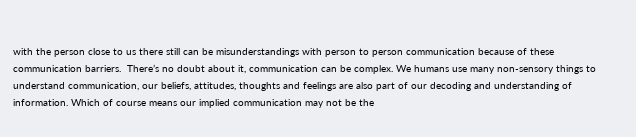with the person close to us there still can be misunderstandings with person to person communication because of these communication barriers.  There’s no doubt about it, communication can be complex. We humans use many non-sensory things to understand communication, our beliefs, attitudes, thoughts and feelings are also part of our decoding and understanding of information. Which of course means our implied communication may not be the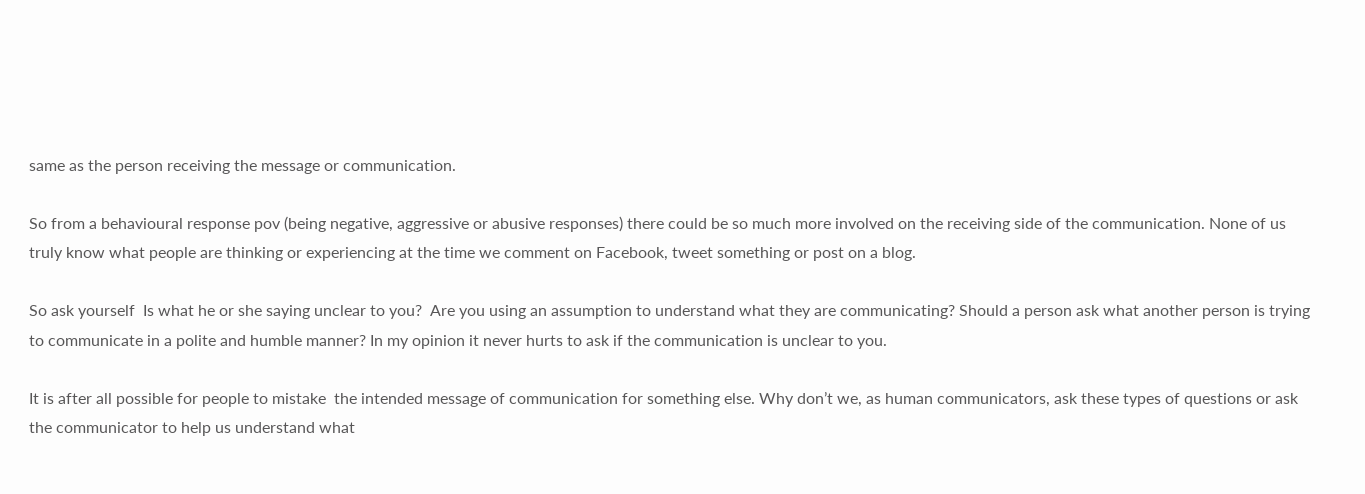same as the person receiving the message or communication.

So from a behavioural response pov (being negative, aggressive or abusive responses) there could be so much more involved on the receiving side of the communication. None of us truly know what people are thinking or experiencing at the time we comment on Facebook, tweet something or post on a blog.

So ask yourself  Is what he or she saying unclear to you?  Are you using an assumption to understand what they are communicating? Should a person ask what another person is trying to communicate in a polite and humble manner? In my opinion it never hurts to ask if the communication is unclear to you.

It is after all possible for people to mistake  the intended message of communication for something else. Why don’t we, as human communicators, ask these types of questions or ask the communicator to help us understand what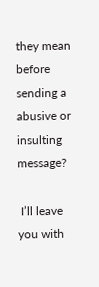they mean before sending a abusive or insulting message?

 I’ll leave you with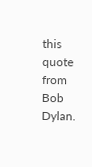this quote from Bob Dylan.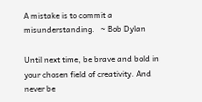A mistake is to commit a misunderstanding.   ~ Bob Dylan

Until next time, be brave and bold in your chosen field of creativity. And never be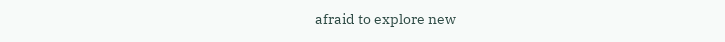afraid to explore new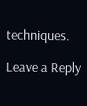techniques.

Leave a Reply